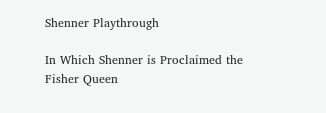Shenner Playthrough

In Which Shenner is Proclaimed the Fisher Queen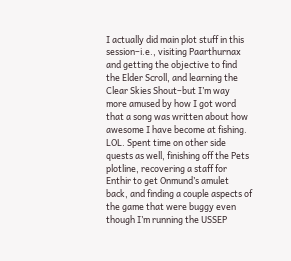I actually did main plot stuff in this session–i.e., visiting Paarthurnax and getting the objective to find the Elder Scroll, and learning the Clear Skies Shout–but I’m way more amused by how I got word that a song was written about how awesome I have become at fishing. LOL. Spent time on other side quests as well, finishing off the Pets plotline, recovering a staff for Enthir to get Onmund’s amulet back, and finding a couple aspects of the game that were buggy even though I’m running the USSEP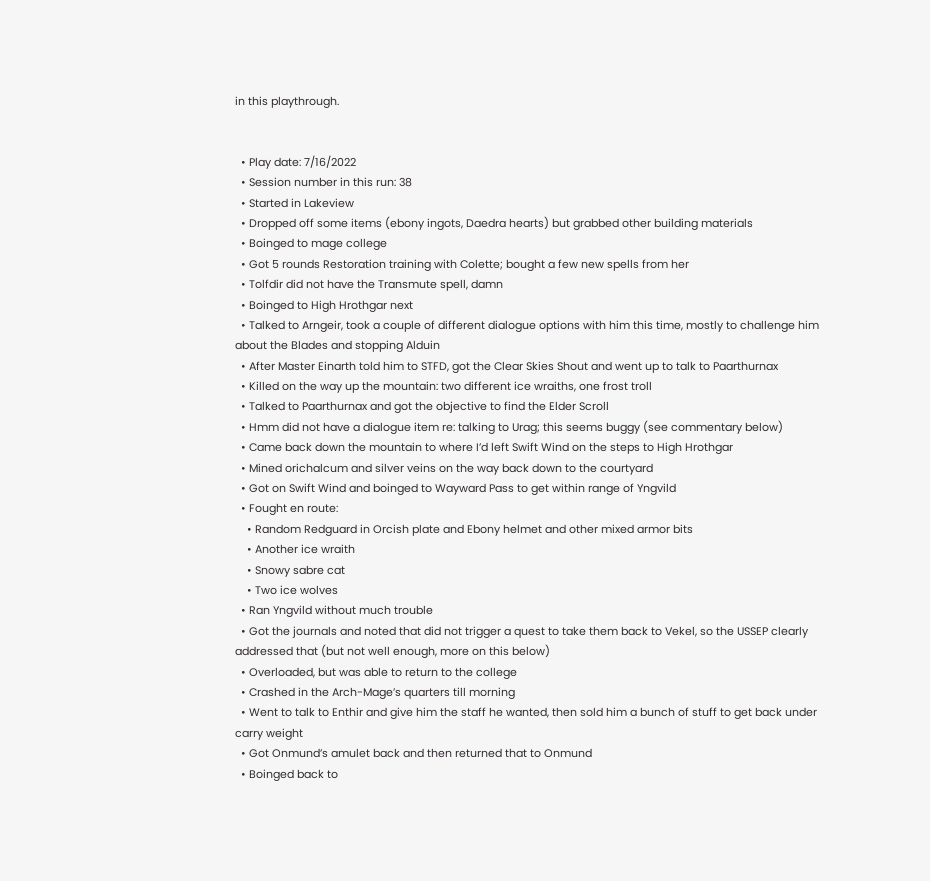in this playthrough.


  • Play date: 7/16/2022
  • Session number in this run: 38
  • Started in Lakeview
  • Dropped off some items (ebony ingots, Daedra hearts) but grabbed other building materials
  • Boinged to mage college
  • Got 5 rounds Restoration training with Colette; bought a few new spells from her
  • Tolfdir did not have the Transmute spell, damn
  • Boinged to High Hrothgar next
  • Talked to Arngeir, took a couple of different dialogue options with him this time, mostly to challenge him about the Blades and stopping Alduin
  • After Master Einarth told him to STFD, got the Clear Skies Shout and went up to talk to Paarthurnax
  • Killed on the way up the mountain: two different ice wraiths, one frost troll
  • Talked to Paarthurnax and got the objective to find the Elder Scroll
  • Hmm did not have a dialogue item re: talking to Urag; this seems buggy (see commentary below)
  • Came back down the mountain to where I’d left Swift Wind on the steps to High Hrothgar
  • Mined orichalcum and silver veins on the way back down to the courtyard
  • Got on Swift Wind and boinged to Wayward Pass to get within range of Yngvild
  • Fought en route:
    • Random Redguard in Orcish plate and Ebony helmet and other mixed armor bits
    • Another ice wraith
    • Snowy sabre cat
    • Two ice wolves
  • Ran Yngvild without much trouble
  • Got the journals and noted that did not trigger a quest to take them back to Vekel, so the USSEP clearly addressed that (but not well enough, more on this below)
  • Overloaded, but was able to return to the college
  • Crashed in the Arch-Mage’s quarters till morning
  • Went to talk to Enthir and give him the staff he wanted, then sold him a bunch of stuff to get back under carry weight
  • Got Onmund’s amulet back and then returned that to Onmund
  • Boinged back to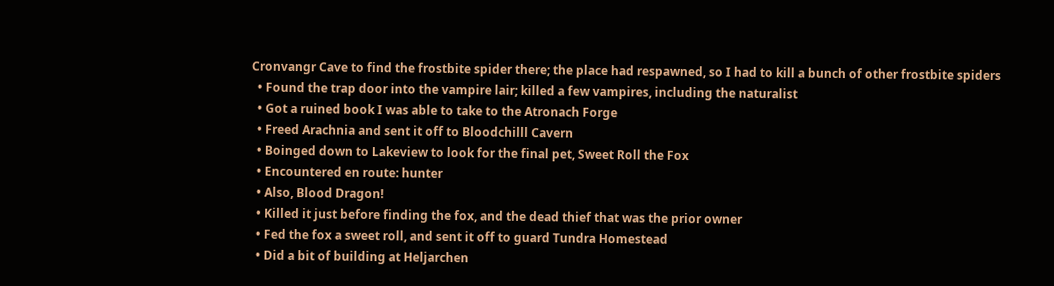Cronvangr Cave to find the frostbite spider there; the place had respawned, so I had to kill a bunch of other frostbite spiders
  • Found the trap door into the vampire lair; killed a few vampires, including the naturalist
  • Got a ruined book I was able to take to the Atronach Forge
  • Freed Arachnia and sent it off to Bloodchilll Cavern
  • Boinged down to Lakeview to look for the final pet, Sweet Roll the Fox
  • Encountered en route: hunter
  • Also, Blood Dragon!
  • Killed it just before finding the fox, and the dead thief that was the prior owner
  • Fed the fox a sweet roll, and sent it off to guard Tundra Homestead
  • Did a bit of building at Heljarchen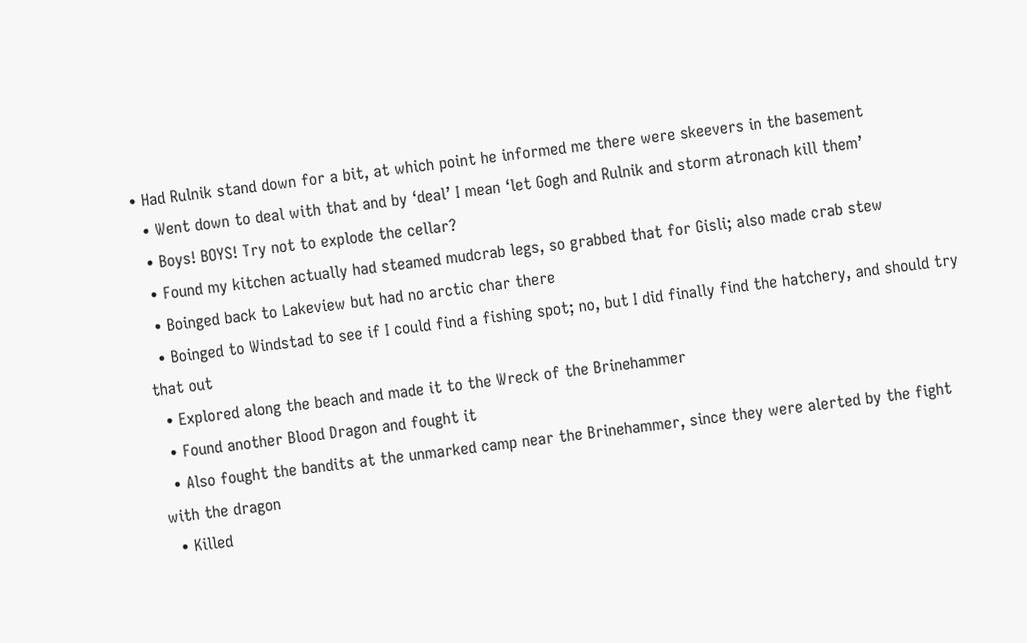• Had Rulnik stand down for a bit, at which point he informed me there were skeevers in the basement
  • Went down to deal with that and by ‘deal’ I mean ‘let Gogh and Rulnik and storm atronach kill them’
  • Boys! BOYS! Try not to explode the cellar?
  • Found my kitchen actually had steamed mudcrab legs, so grabbed that for Gisli; also made crab stew
  • Boinged back to Lakeview but had no arctic char there
  • Boinged to Windstad to see if I could find a fishing spot; no, but I did finally find the hatchery, and should try that out
  • Explored along the beach and made it to the Wreck of the Brinehammer
  • Found another Blood Dragon and fought it
  • Also fought the bandits at the unmarked camp near the Brinehammer, since they were alerted by the fight with the dragon
  • Killed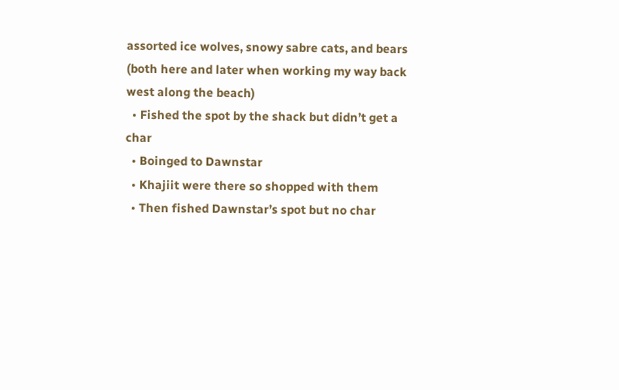assorted ice wolves, snowy sabre cats, and bears (both here and later when working my way back west along the beach)
  • Fished the spot by the shack but didn’t get a char
  • Boinged to Dawnstar
  • Khajiit were there so shopped with them
  • Then fished Dawnstar’s spot but no char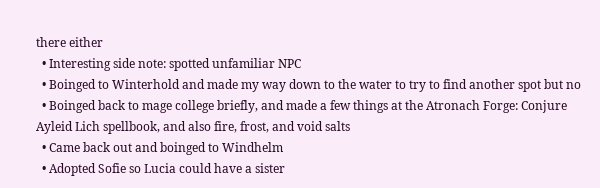there either
  • Interesting side note: spotted unfamiliar NPC
  • Boinged to Winterhold and made my way down to the water to try to find another spot but no
  • Boinged back to mage college briefly, and made a few things at the Atronach Forge: Conjure Ayleid Lich spellbook, and also fire, frost, and void salts
  • Came back out and boinged to Windhelm
  • Adopted Sofie so Lucia could have a sister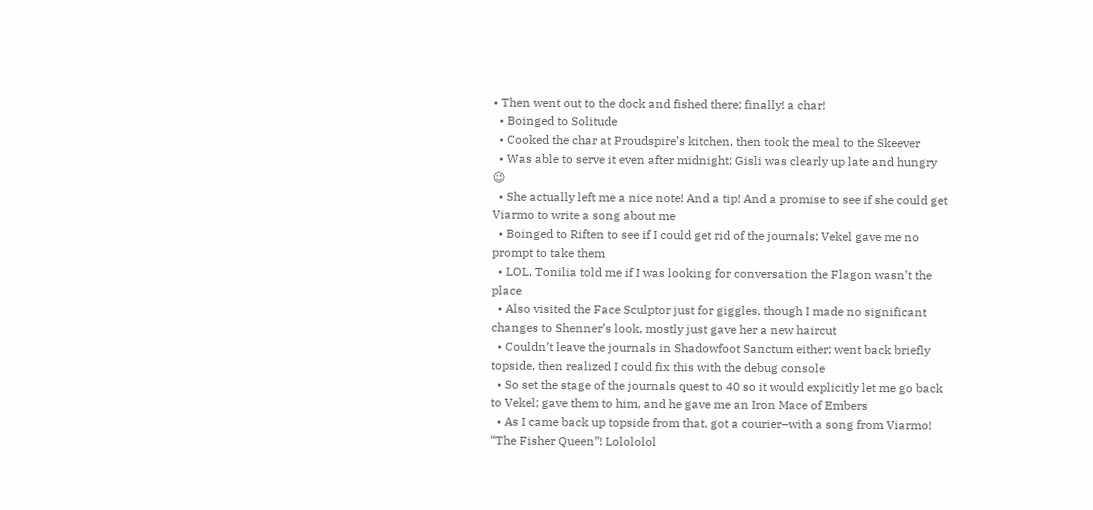• Then went out to the dock and fished there; finally! a char!
  • Boinged to Solitude
  • Cooked the char at Proudspire’s kitchen, then took the meal to the Skeever
  • Was able to serve it even after midnight; Gisli was clearly up late and hungry 😉
  • She actually left me a nice note! And a tip! And a promise to see if she could get Viarmo to write a song about me
  • Boinged to Riften to see if I could get rid of the journals; Vekel gave me no prompt to take them
  • LOL, Tonilia told me if I was looking for conversation the Flagon wasn’t the place
  • Also visited the Face Sculptor just for giggles, though I made no significant changes to Shenner’s look, mostly just gave her a new haircut
  • Couldn’t leave the journals in Shadowfoot Sanctum either; went back briefly topside, then realized I could fix this with the debug console
  • So set the stage of the journals quest to 40 so it would explicitly let me go back to Vekel; gave them to him, and he gave me an Iron Mace of Embers
  • As I came back up topside from that, got a courier–with a song from Viarmo! “The Fisher Queen”! Lolololol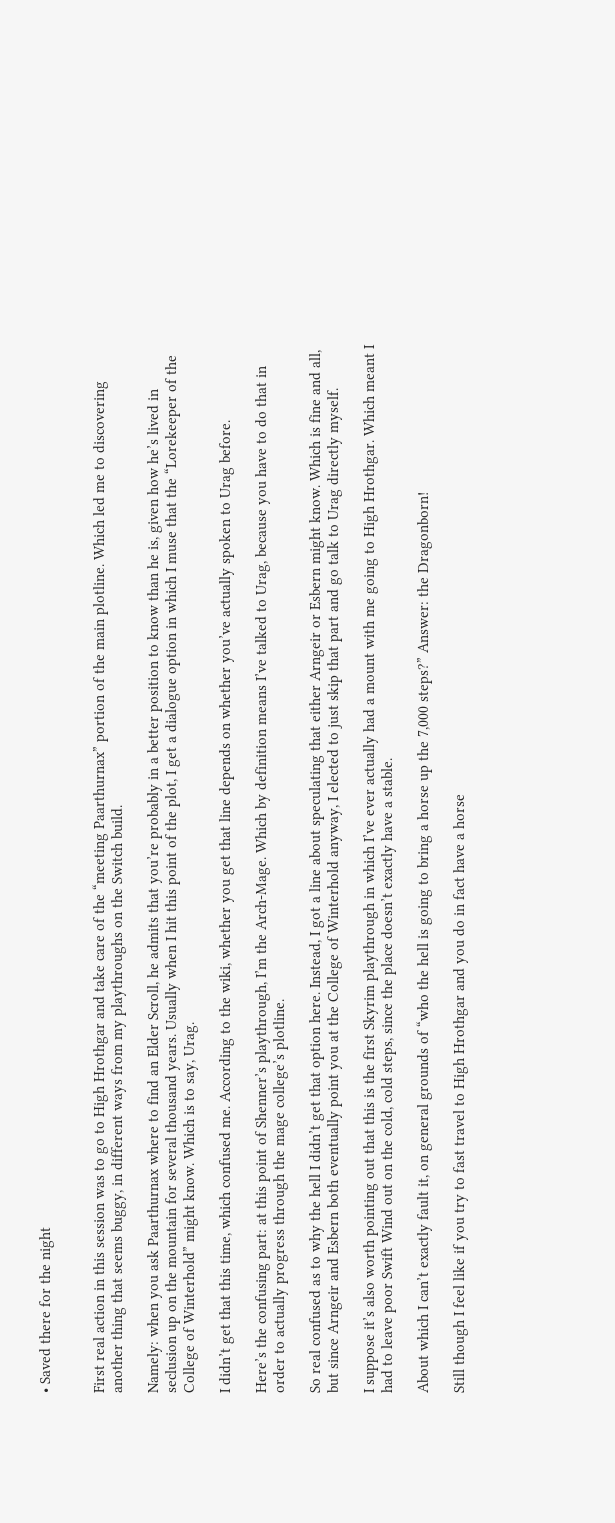• Saved there for the night


First real action in this session was to go to High Hrothgar and take care of the “meeting Paarthurnax” portion of the main plotline. Which led me to discovering another thing that seems buggy, in different ways from my playthroughs on the Switch build.

Namely: when you ask Paarthurnax where to find an Elder Scroll, he admits that you’re probably in a better position to know than he is, given how he’s lived in seclusion up on the mountain for several thousand years. Usually when I hit this point of the plot, I get a dialogue option in which I muse that the “Lorekeeper of the College of Winterhold” might know. Which is to say, Urag.

I didn’t get that this time, which confused me. According to the wiki, whether you get that line depends on whether you’ve actually spoken to Urag before.

Here’s the confusing part: at this point of Shenner’s playthrough, I’m the Arch-Mage. Which by definition means I’ve talked to Urag, because you have to do that in order to actually progress through the mage college’s plotline.

So real confused as to why the hell I didn’t get that option here. Instead, I got a line about speculating that either Arngeir or Esbern might know. Which is fine and all, but since Arngeir and Esbern both eventually point you at the College of Winterhold anyway, I elected to just skip that part and go talk to Urag directly myself.

I suppose it’s also worth pointing out that this is the first Skyrim playthrough in which I’ve ever actually had a mount with me going to High Hrothgar. Which meant I had to leave poor Swift Wind out on the cold, cold steps, since the place doesn’t exactly have a stable.

About which I can’t exactly fault it, on general grounds of “who the hell is going to bring a horse up the 7,000 steps?” Answer: the Dragonborn!

Still though I feel like if you try to fast travel to High Hrothgar and you do in fact have a horse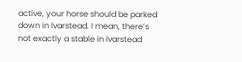active, your horse should be parked down in Ivarstead. I mean, there’s not exactly a stable in Ivarstead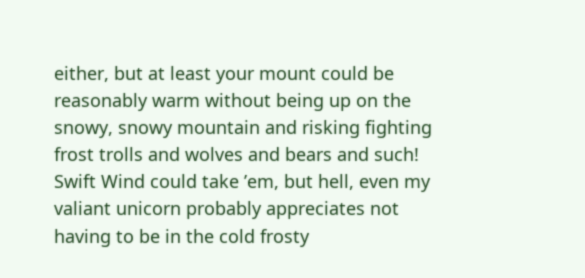either, but at least your mount could be reasonably warm without being up on the snowy, snowy mountain and risking fighting frost trolls and wolves and bears and such! Swift Wind could take ’em, but hell, even my valiant unicorn probably appreciates not having to be in the cold frosty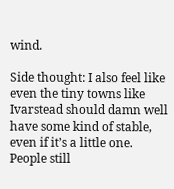wind.

Side thought: I also feel like even the tiny towns like Ivarstead should damn well have some kind of stable, even if it’s a little one. People still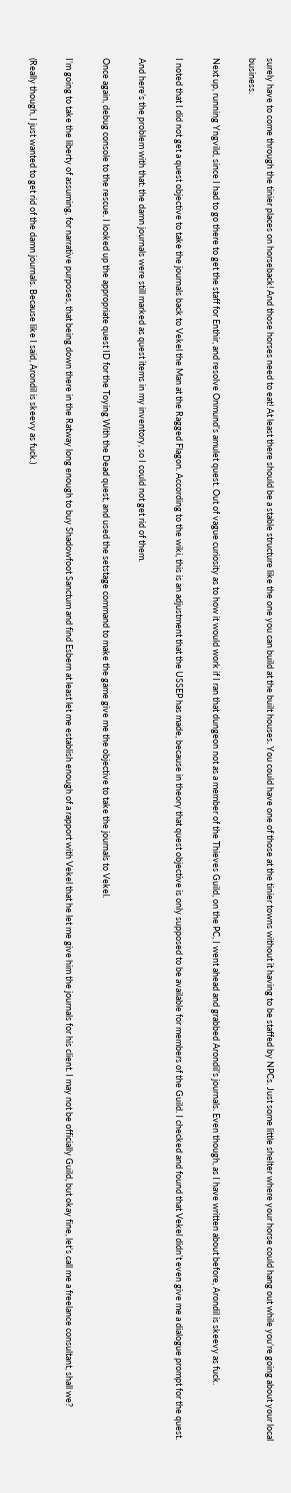surely have to come through the tinier places on horseback! And those horses need to eat! At least there should be a stable structure like the one you can build at the built houses. You could have one of those at the tinier towns without it having to be staffed by NPCs. Just some little shelter where your horse could hang out while you’re going about your local business.

Next up, running Yngvild, since I had to go there to get the staff for Enthir, and resolve Onmund’s amulet quest. Out of vague curiosity as to how it would work if I ran that dungeon not as a member of the Thieves Guild, on the PC, I went ahead and grabbed Arondil’s journals. Even though, as I have written about before, Arondil is skeevy as fuck.

I noted that I did not get a quest objective to take the journals back to Vekel the Man at the Ragged Flagon. According to the wiki, this is an adjustment that the USSEP has made, because in theory that quest objective is only supposed to be available for members of the Guild. I checked and found that Vekel didn’t even give me a dialogue prompt for the quest.

And here’s the problem with that: the damn journals were still marked as quest items in my inventory, so I could not get rid of them.

Once again, debug console to the rescue. I looked up the appropriate quest ID for the Toying With the Dead quest, and used the setstage command to make the game give me the objective to take the journals to Vekel.

I’m going to take the liberty of assuming, for narrative purposes, that being down there in the Ratway long enough to buy Shadowfoot Sanctum and find Esbern at least let me establish enough of a rapport with Vekel that he let me give him the journals for his client. I may not be officially Guild, but okay fine, let’s call me a freelance consultant, shall we?

(Really though, I just wanted to get rid of the damn journals. Because like I said, Arondil is skeevy as fuck.)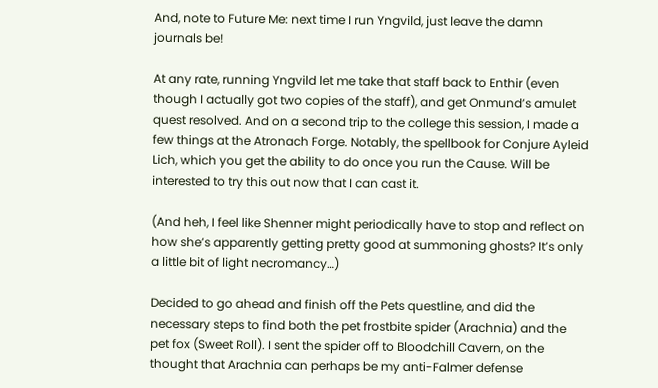And, note to Future Me: next time I run Yngvild, just leave the damn journals be!

At any rate, running Yngvild let me take that staff back to Enthir (even though I actually got two copies of the staff), and get Onmund’s amulet quest resolved. And on a second trip to the college this session, I made a few things at the Atronach Forge. Notably, the spellbook for Conjure Ayleid Lich, which you get the ability to do once you run the Cause. Will be interested to try this out now that I can cast it.

(And heh, I feel like Shenner might periodically have to stop and reflect on how she’s apparently getting pretty good at summoning ghosts? It’s only a little bit of light necromancy…)

Decided to go ahead and finish off the Pets questline, and did the necessary steps to find both the pet frostbite spider (Arachnia) and the pet fox (Sweet Roll). I sent the spider off to Bloodchill Cavern, on the thought that Arachnia can perhaps be my anti-Falmer defense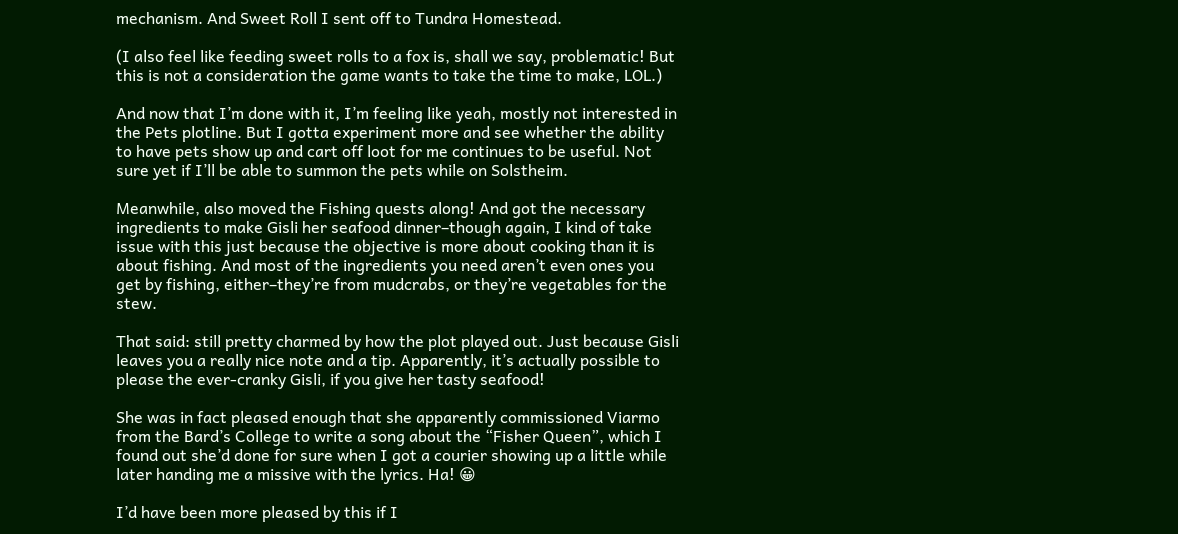mechanism. And Sweet Roll I sent off to Tundra Homestead.

(I also feel like feeding sweet rolls to a fox is, shall we say, problematic! But this is not a consideration the game wants to take the time to make, LOL.)

And now that I’m done with it, I’m feeling like yeah, mostly not interested in the Pets plotline. But I gotta experiment more and see whether the ability to have pets show up and cart off loot for me continues to be useful. Not sure yet if I’ll be able to summon the pets while on Solstheim.

Meanwhile, also moved the Fishing quests along! And got the necessary ingredients to make Gisli her seafood dinner–though again, I kind of take issue with this just because the objective is more about cooking than it is about fishing. And most of the ingredients you need aren’t even ones you get by fishing, either–they’re from mudcrabs, or they’re vegetables for the stew.

That said: still pretty charmed by how the plot played out. Just because Gisli leaves you a really nice note and a tip. Apparently, it’s actually possible to please the ever-cranky Gisli, if you give her tasty seafood!

She was in fact pleased enough that she apparently commissioned Viarmo from the Bard’s College to write a song about the “Fisher Queen”, which I found out she’d done for sure when I got a courier showing up a little while later handing me a missive with the lyrics. Ha! 😀

I’d have been more pleased by this if I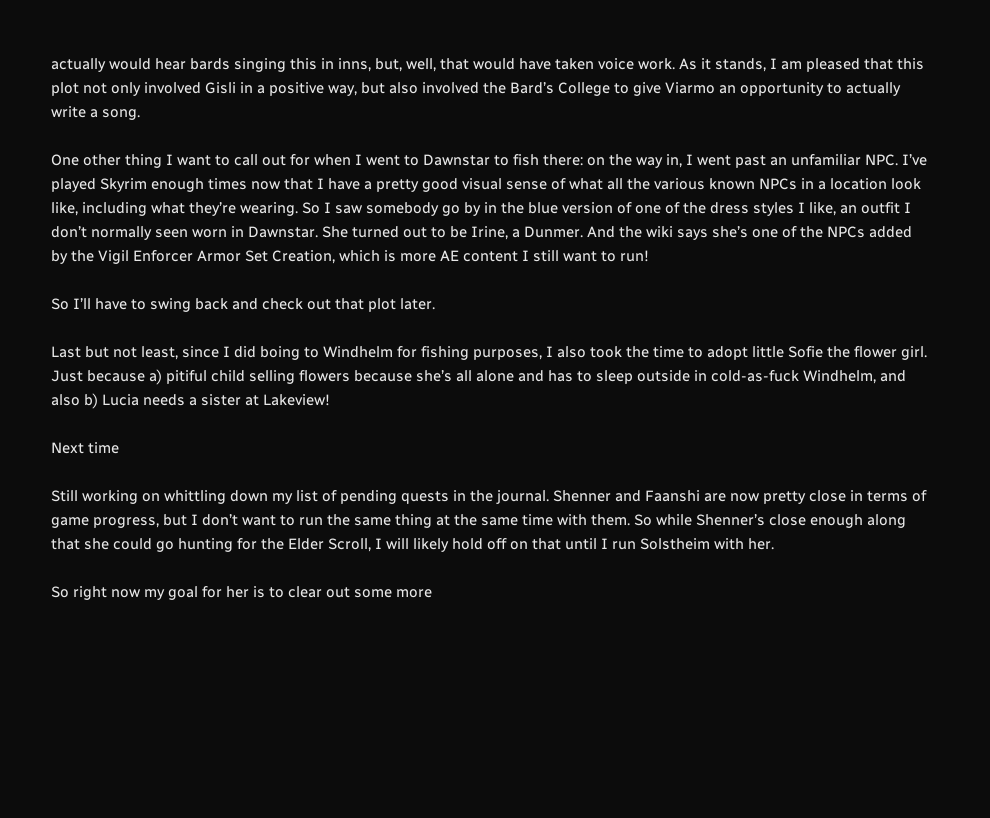actually would hear bards singing this in inns, but, well, that would have taken voice work. As it stands, I am pleased that this plot not only involved Gisli in a positive way, but also involved the Bard’s College to give Viarmo an opportunity to actually write a song.

One other thing I want to call out for when I went to Dawnstar to fish there: on the way in, I went past an unfamiliar NPC. I’ve played Skyrim enough times now that I have a pretty good visual sense of what all the various known NPCs in a location look like, including what they’re wearing. So I saw somebody go by in the blue version of one of the dress styles I like, an outfit I don’t normally seen worn in Dawnstar. She turned out to be Irine, a Dunmer. And the wiki says she’s one of the NPCs added by the Vigil Enforcer Armor Set Creation, which is more AE content I still want to run!

So I’ll have to swing back and check out that plot later.

Last but not least, since I did boing to Windhelm for fishing purposes, I also took the time to adopt little Sofie the flower girl. Just because a) pitiful child selling flowers because she’s all alone and has to sleep outside in cold-as-fuck Windhelm, and also b) Lucia needs a sister at Lakeview!

Next time

Still working on whittling down my list of pending quests in the journal. Shenner and Faanshi are now pretty close in terms of game progress, but I don’t want to run the same thing at the same time with them. So while Shenner’s close enough along that she could go hunting for the Elder Scroll, I will likely hold off on that until I run Solstheim with her.

So right now my goal for her is to clear out some more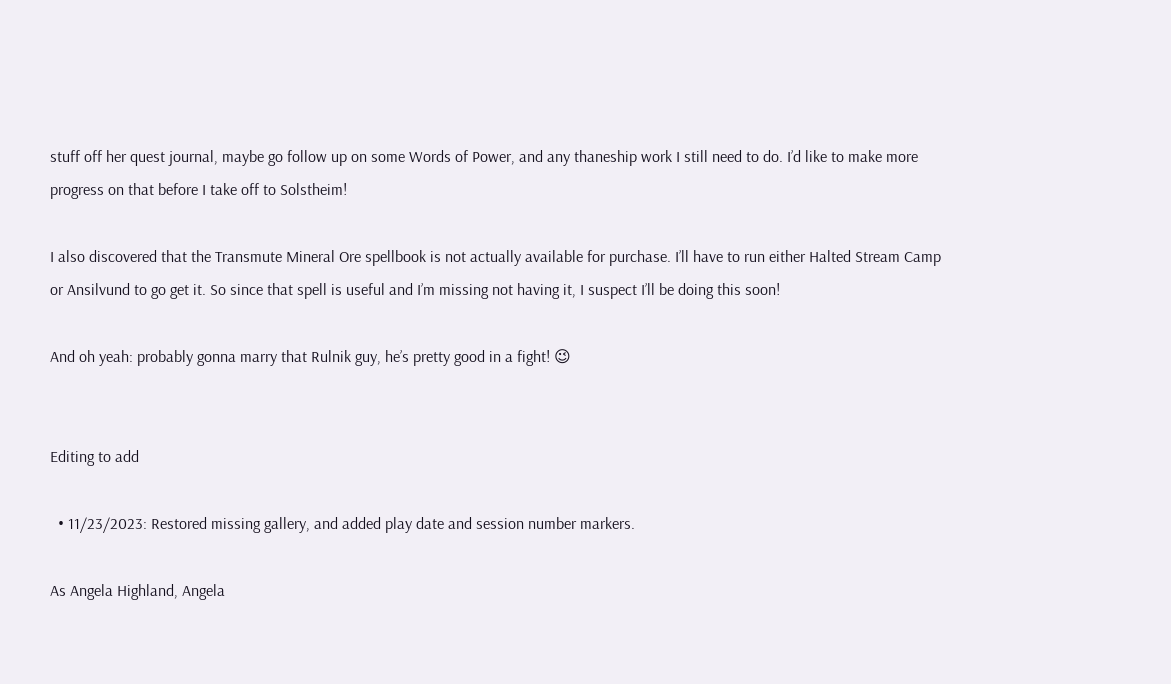stuff off her quest journal, maybe go follow up on some Words of Power, and any thaneship work I still need to do. I’d like to make more progress on that before I take off to Solstheim!

I also discovered that the Transmute Mineral Ore spellbook is not actually available for purchase. I’ll have to run either Halted Stream Camp or Ansilvund to go get it. So since that spell is useful and I’m missing not having it, I suspect I’ll be doing this soon!

And oh yeah: probably gonna marry that Rulnik guy, he’s pretty good in a fight! 😉


Editing to add

  • 11/23/2023: Restored missing gallery, and added play date and session number markers.

As Angela Highland, Angela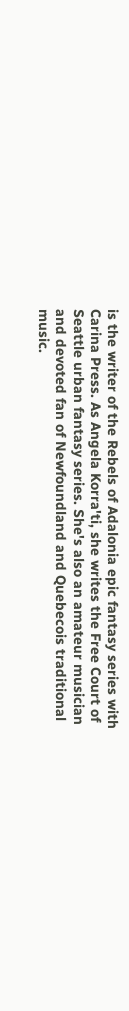is the writer of the Rebels of Adalonia epic fantasy series with Carina Press. As Angela Korra'ti, she writes the Free Court of Seattle urban fantasy series. She's also an amateur musician and devoted fan of Newfoundland and Quebecois traditional music.